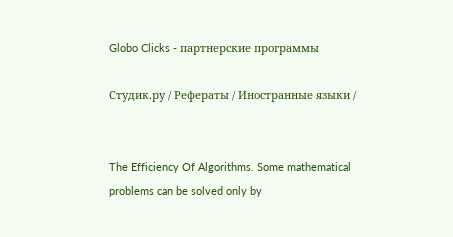Globo Clicks - партнерские программы

Студик.ру / Рефераты / Иностранные языки /


The Efficiency Of Algorithms. Some mathematical problems can be solved only by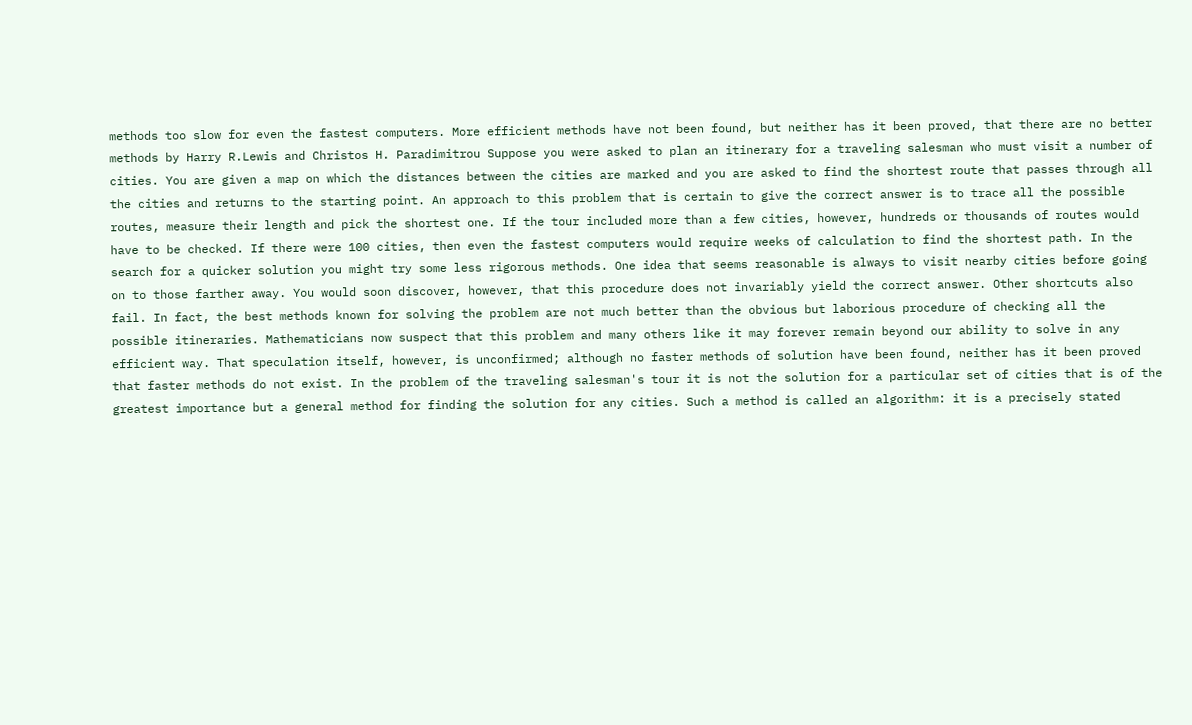methods too slow for even the fastest computers. More efficient methods have not been found, but neither has it been proved, that there are no better methods by Harry R.Lewis and Christos H. Paradimitrou Suppose you were asked to plan an itinerary for a traveling salesman who must visit a number of cities. You are given a map on which the distances between the cities are marked and you are asked to find the shortest route that passes through all the cities and returns to the starting point. An approach to this problem that is certain to give the correct answer is to trace all the possible routes, measure their length and pick the shortest one. If the tour included more than a few cities, however, hundreds or thousands of routes would have to be checked. If there were 100 cities, then even the fastest computers would require weeks of calculation to find the shortest path. In the search for a quicker solution you might try some less rigorous methods. One idea that seems reasonable is always to visit nearby cities before going on to those farther away. You would soon discover, however, that this procedure does not invariably yield the correct answer. Other shortcuts also fail. In fact, the best methods known for solving the problem are not much better than the obvious but laborious procedure of checking all the possible itineraries. Mathematicians now suspect that this problem and many others like it may forever remain beyond our ability to solve in any efficient way. That speculation itself, however, is unconfirmed; although no faster methods of solution have been found, neither has it been proved that faster methods do not exist. In the problem of the traveling salesman's tour it is not the solution for a particular set of cities that is of the greatest importance but a general method for finding the solution for any cities. Such a method is called an algorithm: it is a precisely stated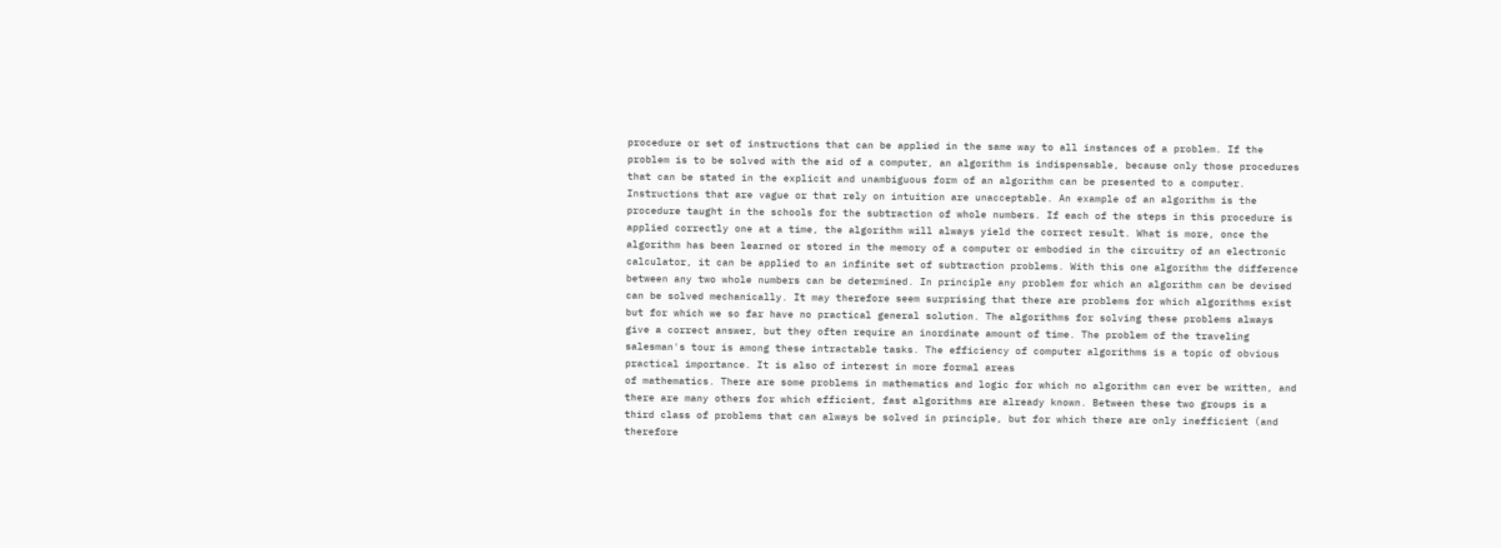procedure or set of instructions that can be applied in the same way to all instances of a problem. If the problem is to be solved with the aid of a computer, an algorithm is indispensable, because only those procedures that can be stated in the explicit and unambiguous form of an algorithm can be presented to a computer. Instructions that are vague or that rely on intuition are unacceptable. An example of an algorithm is the procedure taught in the schools for the subtraction of whole numbers. If each of the steps in this procedure is applied correctly one at a time, the algorithm will always yield the correct result. What is more, once the algorithm has been learned or stored in the memory of a computer or embodied in the circuitry of an electronic calculator, it can be applied to an infinite set of subtraction problems. With this one algorithm the difference between any two whole numbers can be determined. In principle any problem for which an algorithm can be devised can be solved mechanically. It may therefore seem surprising that there are problems for which algorithms exist but for which we so far have no practical general solution. The algorithms for solving these problems always give a correct answer, but they often require an inordinate amount of time. The problem of the traveling salesman's tour is among these intractable tasks. The efficiency of computer algorithms is a topic of obvious practical importance. It is also of interest in more formal areas
of mathematics. There are some problems in mathematics and logic for which no algorithm can ever be written, and there are many others for which efficient, fast algorithms are already known. Between these two groups is a third class of problems that can always be solved in principle, but for which there are only inefficient (and therefore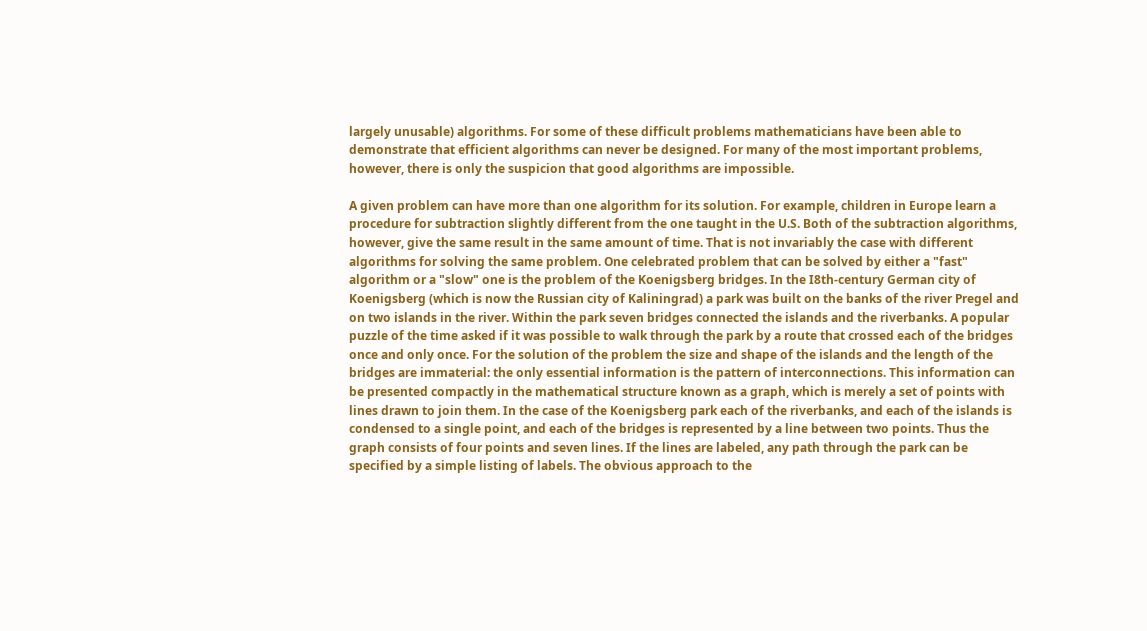largely unusable) algorithms. For some of these difficult problems mathematicians have been able to demonstrate that efficient algorithms can never be designed. For many of the most important problems, however, there is only the suspicion that good algorithms are impossible.

A given problem can have more than one algorithm for its solution. For example, children in Europe learn a procedure for subtraction slightly different from the one taught in the U.S. Both of the subtraction algorithms, however, give the same result in the same amount of time. That is not invariably the case with different algorithms for solving the same problem. One celebrated problem that can be solved by either a "fast" algorithm or a "slow" one is the problem of the Koenigsberg bridges. In the I8th-century German city of Koenigsberg (which is now the Russian city of Kaliningrad) a park was built on the banks of the river Pregel and on two islands in the river. Within the park seven bridges connected the islands and the riverbanks. A popular puzzle of the time asked if it was possible to walk through the park by a route that crossed each of the bridges once and only once. For the solution of the problem the size and shape of the islands and the length of the bridges are immaterial: the only essential information is the pattern of interconnections. This information can be presented compactly in the mathematical structure known as a graph, which is merely a set of points with lines drawn to join them. In the case of the Koenigsberg park each of the riverbanks, and each of the islands is condensed to a single point, and each of the bridges is represented by a line between two points. Thus the graph consists of four points and seven lines. If the lines are labeled, any path through the park can be specified by a simple listing of labels. The obvious approach to the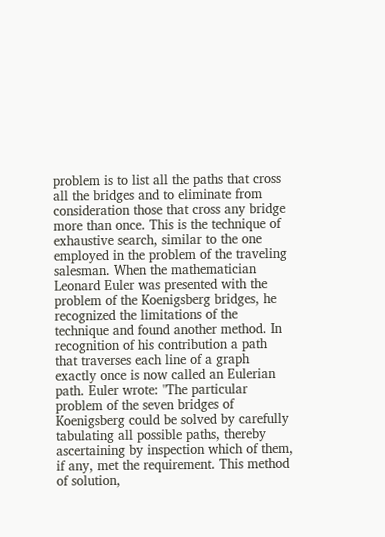problem is to list all the paths that cross all the bridges and to eliminate from consideration those that cross any bridge more than once. This is the technique of exhaustive search, similar to the one employed in the problem of the traveling salesman. When the mathematician Leonard Euler was presented with the problem of the Koenigsberg bridges, he recognized the limitations of the technique and found another method. In recognition of his contribution a path that traverses each line of a graph exactly once is now called an Eulerian path. Euler wrote: "The particular problem of the seven bridges of Koenigsberg could be solved by carefully tabulating all possible paths, thereby ascertaining by inspection which of them, if any, met the requirement. This method of solution,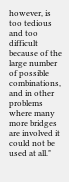however, is too tedious and too difficult because of the large number of possible combinations, and in other problems where many more bridges are involved it could not be used at all."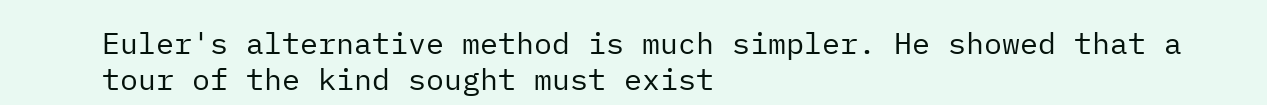Euler's alternative method is much simpler. He showed that a tour of the kind sought must exist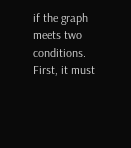if the graph meets two conditions. First, it must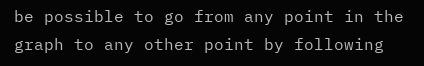be possible to go from any point in the graph to any other point by following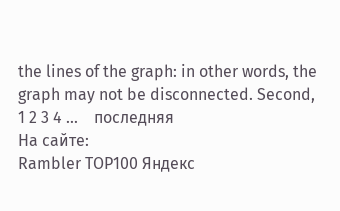the lines of the graph: in other words, the graph may not be disconnected. Second,
1 2 3 4 ...    последняя
На сайте:
Rambler TOP100 Яндекс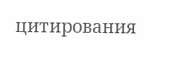цитирования